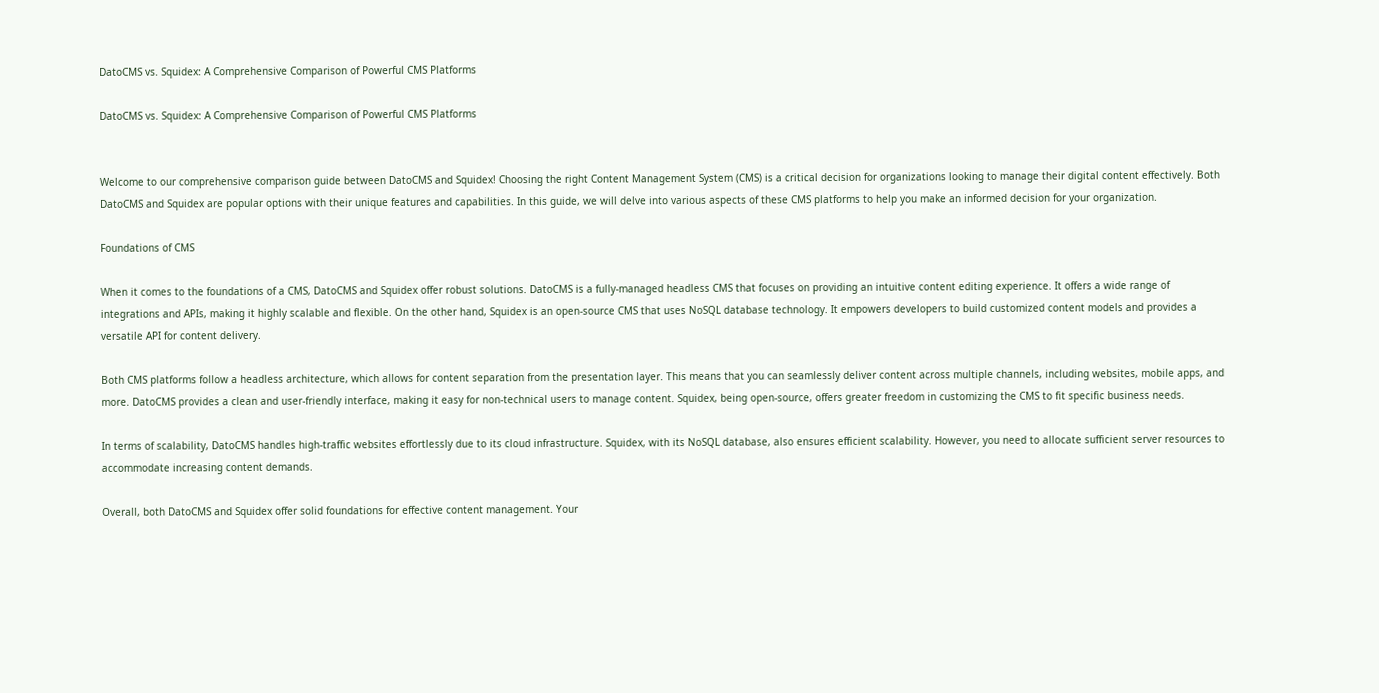DatoCMS vs. Squidex: A Comprehensive Comparison of Powerful CMS Platforms

DatoCMS vs. Squidex: A Comprehensive Comparison of Powerful CMS Platforms


Welcome to our comprehensive comparison guide between DatoCMS and Squidex! Choosing the right Content Management System (CMS) is a critical decision for organizations looking to manage their digital content effectively. Both DatoCMS and Squidex are popular options with their unique features and capabilities. In this guide, we will delve into various aspects of these CMS platforms to help you make an informed decision for your organization.

Foundations of CMS

When it comes to the foundations of a CMS, DatoCMS and Squidex offer robust solutions. DatoCMS is a fully-managed headless CMS that focuses on providing an intuitive content editing experience. It offers a wide range of integrations and APIs, making it highly scalable and flexible. On the other hand, Squidex is an open-source CMS that uses NoSQL database technology. It empowers developers to build customized content models and provides a versatile API for content delivery.

Both CMS platforms follow a headless architecture, which allows for content separation from the presentation layer. This means that you can seamlessly deliver content across multiple channels, including websites, mobile apps, and more. DatoCMS provides a clean and user-friendly interface, making it easy for non-technical users to manage content. Squidex, being open-source, offers greater freedom in customizing the CMS to fit specific business needs.

In terms of scalability, DatoCMS handles high-traffic websites effortlessly due to its cloud infrastructure. Squidex, with its NoSQL database, also ensures efficient scalability. However, you need to allocate sufficient server resources to accommodate increasing content demands.

Overall, both DatoCMS and Squidex offer solid foundations for effective content management. Your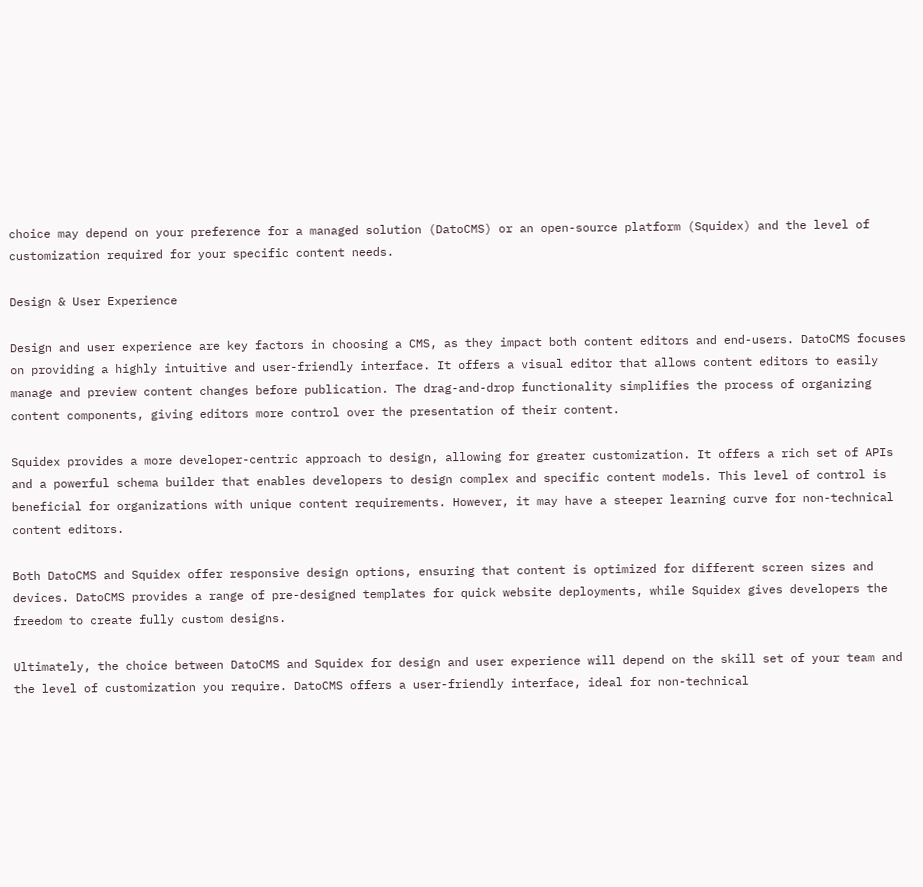choice may depend on your preference for a managed solution (DatoCMS) or an open-source platform (Squidex) and the level of customization required for your specific content needs.

Design & User Experience

Design and user experience are key factors in choosing a CMS, as they impact both content editors and end-users. DatoCMS focuses on providing a highly intuitive and user-friendly interface. It offers a visual editor that allows content editors to easily manage and preview content changes before publication. The drag-and-drop functionality simplifies the process of organizing content components, giving editors more control over the presentation of their content.

Squidex provides a more developer-centric approach to design, allowing for greater customization. It offers a rich set of APIs and a powerful schema builder that enables developers to design complex and specific content models. This level of control is beneficial for organizations with unique content requirements. However, it may have a steeper learning curve for non-technical content editors.

Both DatoCMS and Squidex offer responsive design options, ensuring that content is optimized for different screen sizes and devices. DatoCMS provides a range of pre-designed templates for quick website deployments, while Squidex gives developers the freedom to create fully custom designs.

Ultimately, the choice between DatoCMS and Squidex for design and user experience will depend on the skill set of your team and the level of customization you require. DatoCMS offers a user-friendly interface, ideal for non-technical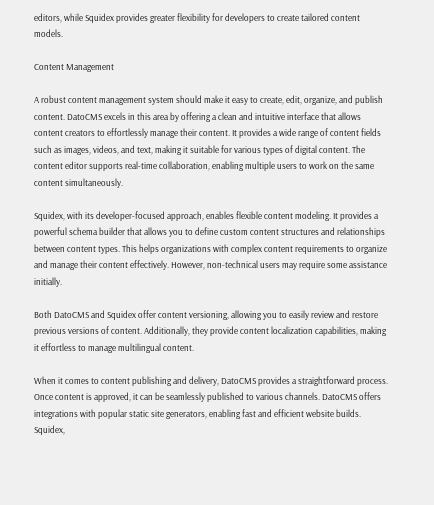editors, while Squidex provides greater flexibility for developers to create tailored content models.

Content Management

A robust content management system should make it easy to create, edit, organize, and publish content. DatoCMS excels in this area by offering a clean and intuitive interface that allows content creators to effortlessly manage their content. It provides a wide range of content fields such as images, videos, and text, making it suitable for various types of digital content. The content editor supports real-time collaboration, enabling multiple users to work on the same content simultaneously.

Squidex, with its developer-focused approach, enables flexible content modeling. It provides a powerful schema builder that allows you to define custom content structures and relationships between content types. This helps organizations with complex content requirements to organize and manage their content effectively. However, non-technical users may require some assistance initially.

Both DatoCMS and Squidex offer content versioning, allowing you to easily review and restore previous versions of content. Additionally, they provide content localization capabilities, making it effortless to manage multilingual content.

When it comes to content publishing and delivery, DatoCMS provides a straightforward process. Once content is approved, it can be seamlessly published to various channels. DatoCMS offers integrations with popular static site generators, enabling fast and efficient website builds. Squidex,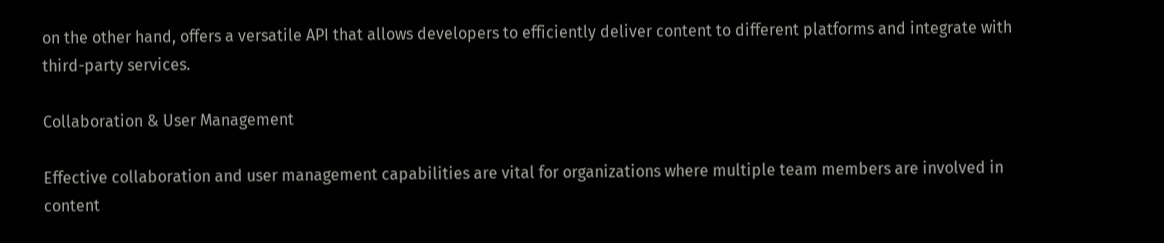on the other hand, offers a versatile API that allows developers to efficiently deliver content to different platforms and integrate with third-party services.

Collaboration & User Management

Effective collaboration and user management capabilities are vital for organizations where multiple team members are involved in content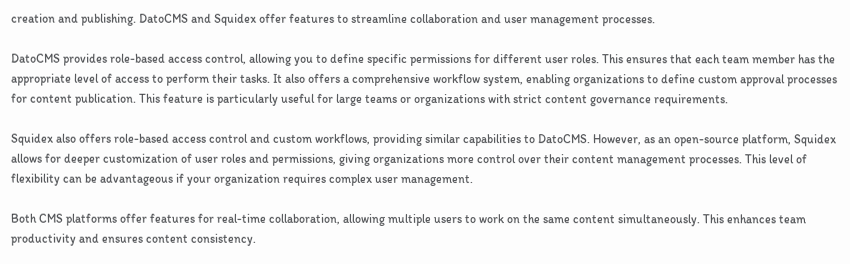creation and publishing. DatoCMS and Squidex offer features to streamline collaboration and user management processes.

DatoCMS provides role-based access control, allowing you to define specific permissions for different user roles. This ensures that each team member has the appropriate level of access to perform their tasks. It also offers a comprehensive workflow system, enabling organizations to define custom approval processes for content publication. This feature is particularly useful for large teams or organizations with strict content governance requirements.

Squidex also offers role-based access control and custom workflows, providing similar capabilities to DatoCMS. However, as an open-source platform, Squidex allows for deeper customization of user roles and permissions, giving organizations more control over their content management processes. This level of flexibility can be advantageous if your organization requires complex user management.

Both CMS platforms offer features for real-time collaboration, allowing multiple users to work on the same content simultaneously. This enhances team productivity and ensures content consistency.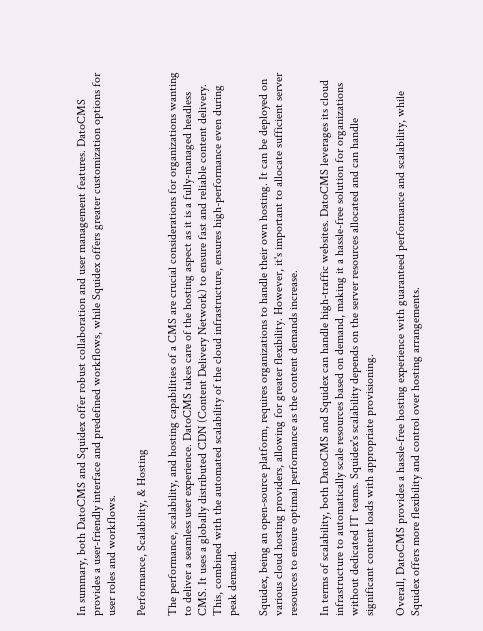In summary, both DatoCMS and Squidex offer robust collaboration and user management features. DatoCMS provides a user-friendly interface and predefined workflows, while Squidex offers greater customization options for user roles and workflows.

Performance, Scalability, & Hosting

The performance, scalability, and hosting capabilities of a CMS are crucial considerations for organizations wanting to deliver a seamless user experience. DatoCMS takes care of the hosting aspect as it is a fully-managed headless CMS. It uses a globally distributed CDN (Content Delivery Network) to ensure fast and reliable content delivery. This, combined with the automated scalability of the cloud infrastructure, ensures high-performance even during peak demand.

Squidex, being an open-source platform, requires organizations to handle their own hosting. It can be deployed on various cloud hosting providers, allowing for greater flexibility. However, it's important to allocate sufficient server resources to ensure optimal performance as the content demands increase.

In terms of scalability, both DatoCMS and Squidex can handle high-traffic websites. DatoCMS leverages its cloud infrastructure to automatically scale resources based on demand, making it a hassle-free solution for organizations without dedicated IT teams. Squidex's scalability depends on the server resources allocated and can handle significant content loads with appropriate provisioning.

Overall, DatoCMS provides a hassle-free hosting experience with guaranteed performance and scalability, while Squidex offers more flexibility and control over hosting arrangements.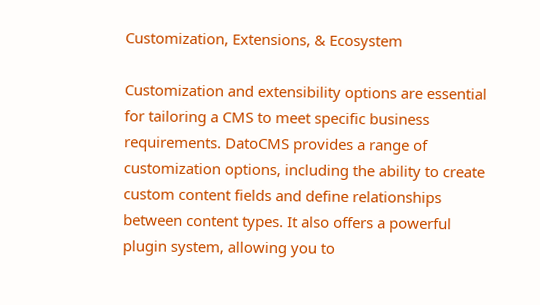Customization, Extensions, & Ecosystem

Customization and extensibility options are essential for tailoring a CMS to meet specific business requirements. DatoCMS provides a range of customization options, including the ability to create custom content fields and define relationships between content types. It also offers a powerful plugin system, allowing you to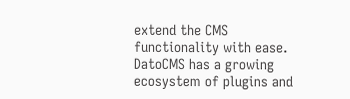extend the CMS functionality with ease. DatoCMS has a growing ecosystem of plugins and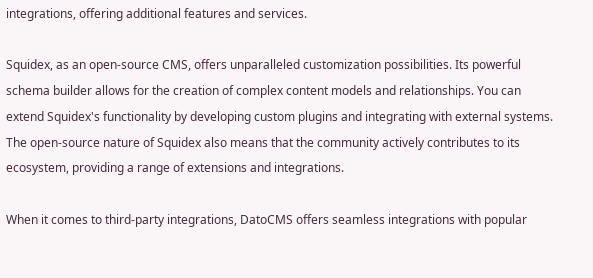integrations, offering additional features and services.

Squidex, as an open-source CMS, offers unparalleled customization possibilities. Its powerful schema builder allows for the creation of complex content models and relationships. You can extend Squidex's functionality by developing custom plugins and integrating with external systems. The open-source nature of Squidex also means that the community actively contributes to its ecosystem, providing a range of extensions and integrations.

When it comes to third-party integrations, DatoCMS offers seamless integrations with popular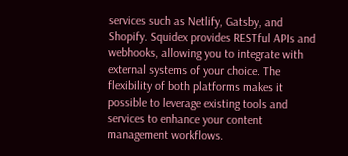services such as Netlify, Gatsby, and Shopify. Squidex provides RESTful APIs and webhooks, allowing you to integrate with external systems of your choice. The flexibility of both platforms makes it possible to leverage existing tools and services to enhance your content management workflows.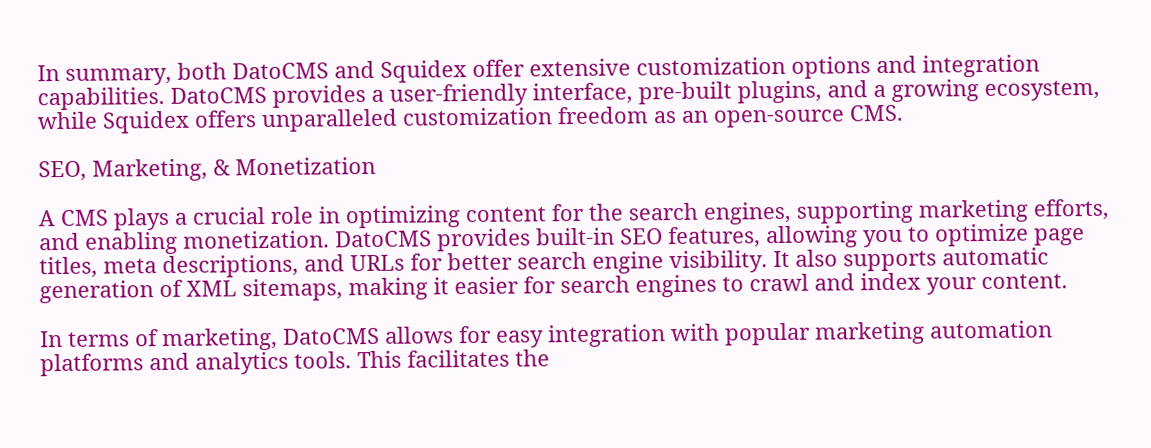In summary, both DatoCMS and Squidex offer extensive customization options and integration capabilities. DatoCMS provides a user-friendly interface, pre-built plugins, and a growing ecosystem, while Squidex offers unparalleled customization freedom as an open-source CMS.

SEO, Marketing, & Monetization

A CMS plays a crucial role in optimizing content for the search engines, supporting marketing efforts, and enabling monetization. DatoCMS provides built-in SEO features, allowing you to optimize page titles, meta descriptions, and URLs for better search engine visibility. It also supports automatic generation of XML sitemaps, making it easier for search engines to crawl and index your content.

In terms of marketing, DatoCMS allows for easy integration with popular marketing automation platforms and analytics tools. This facilitates the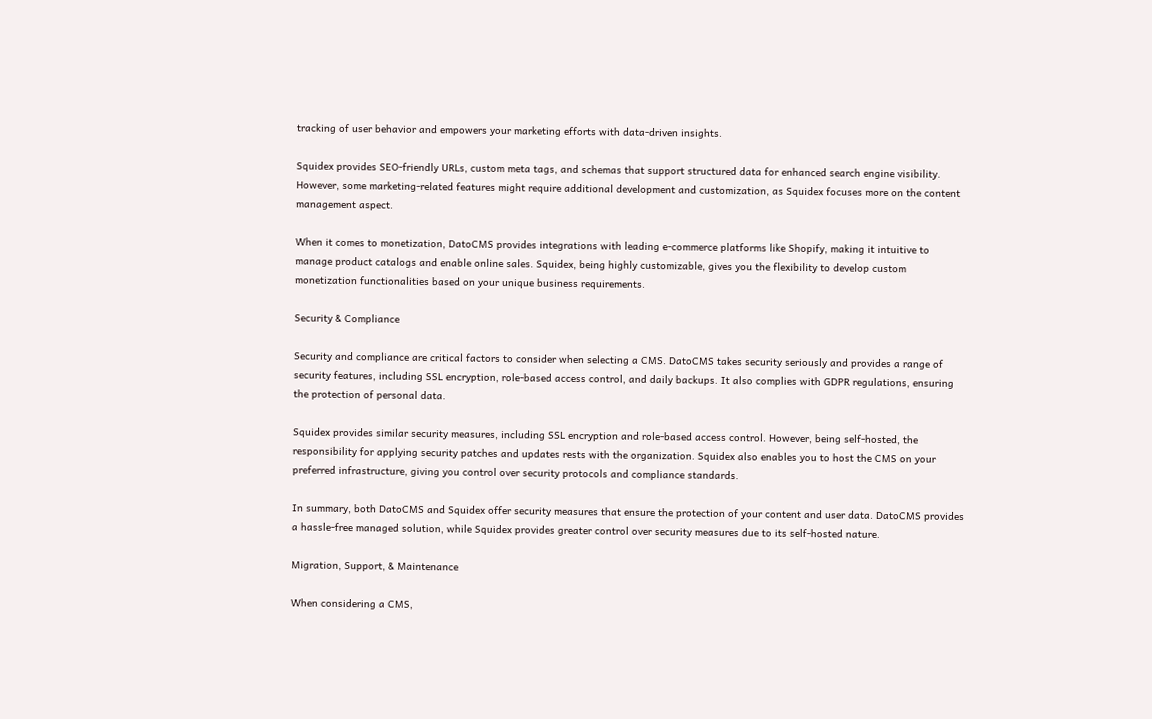tracking of user behavior and empowers your marketing efforts with data-driven insights.

Squidex provides SEO-friendly URLs, custom meta tags, and schemas that support structured data for enhanced search engine visibility. However, some marketing-related features might require additional development and customization, as Squidex focuses more on the content management aspect.

When it comes to monetization, DatoCMS provides integrations with leading e-commerce platforms like Shopify, making it intuitive to manage product catalogs and enable online sales. Squidex, being highly customizable, gives you the flexibility to develop custom monetization functionalities based on your unique business requirements.

Security & Compliance

Security and compliance are critical factors to consider when selecting a CMS. DatoCMS takes security seriously and provides a range of security features, including SSL encryption, role-based access control, and daily backups. It also complies with GDPR regulations, ensuring the protection of personal data.

Squidex provides similar security measures, including SSL encryption and role-based access control. However, being self-hosted, the responsibility for applying security patches and updates rests with the organization. Squidex also enables you to host the CMS on your preferred infrastructure, giving you control over security protocols and compliance standards.

In summary, both DatoCMS and Squidex offer security measures that ensure the protection of your content and user data. DatoCMS provides a hassle-free managed solution, while Squidex provides greater control over security measures due to its self-hosted nature.

Migration, Support, & Maintenance

When considering a CMS,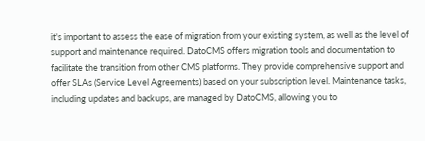it's important to assess the ease of migration from your existing system, as well as the level of support and maintenance required. DatoCMS offers migration tools and documentation to facilitate the transition from other CMS platforms. They provide comprehensive support and offer SLAs (Service Level Agreements) based on your subscription level. Maintenance tasks, including updates and backups, are managed by DatoCMS, allowing you to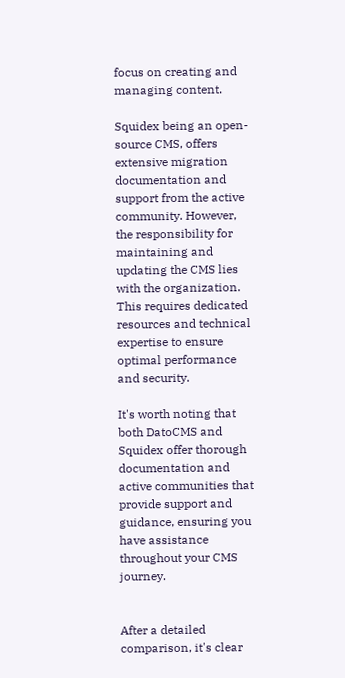focus on creating and managing content.

Squidex being an open-source CMS, offers extensive migration documentation and support from the active community. However, the responsibility for maintaining and updating the CMS lies with the organization. This requires dedicated resources and technical expertise to ensure optimal performance and security.

It's worth noting that both DatoCMS and Squidex offer thorough documentation and active communities that provide support and guidance, ensuring you have assistance throughout your CMS journey.


After a detailed comparison, it's clear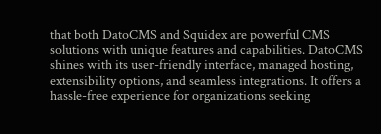that both DatoCMS and Squidex are powerful CMS solutions with unique features and capabilities. DatoCMS shines with its user-friendly interface, managed hosting, extensibility options, and seamless integrations. It offers a hassle-free experience for organizations seeking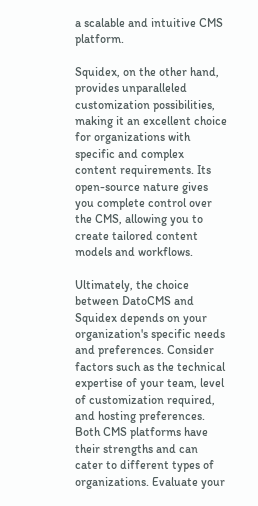a scalable and intuitive CMS platform.

Squidex, on the other hand, provides unparalleled customization possibilities, making it an excellent choice for organizations with specific and complex content requirements. Its open-source nature gives you complete control over the CMS, allowing you to create tailored content models and workflows.

Ultimately, the choice between DatoCMS and Squidex depends on your organization's specific needs and preferences. Consider factors such as the technical expertise of your team, level of customization required, and hosting preferences. Both CMS platforms have their strengths and can cater to different types of organizations. Evaluate your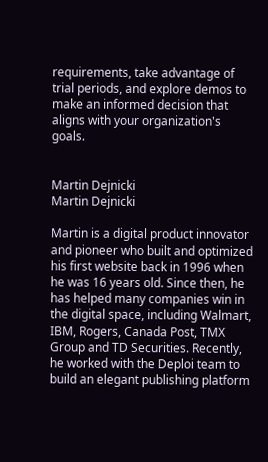requirements, take advantage of trial periods, and explore demos to make an informed decision that aligns with your organization's goals.


Martin Dejnicki
Martin Dejnicki

Martin is a digital product innovator and pioneer who built and optimized his first website back in 1996 when he was 16 years old. Since then, he has helped many companies win in the digital space, including Walmart, IBM, Rogers, Canada Post, TMX Group and TD Securities. Recently, he worked with the Deploi team to build an elegant publishing platform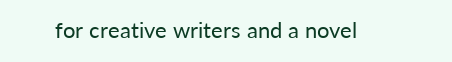for creative writers and a novel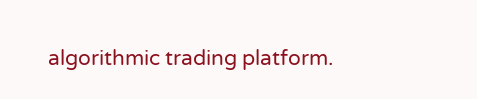algorithmic trading platform.